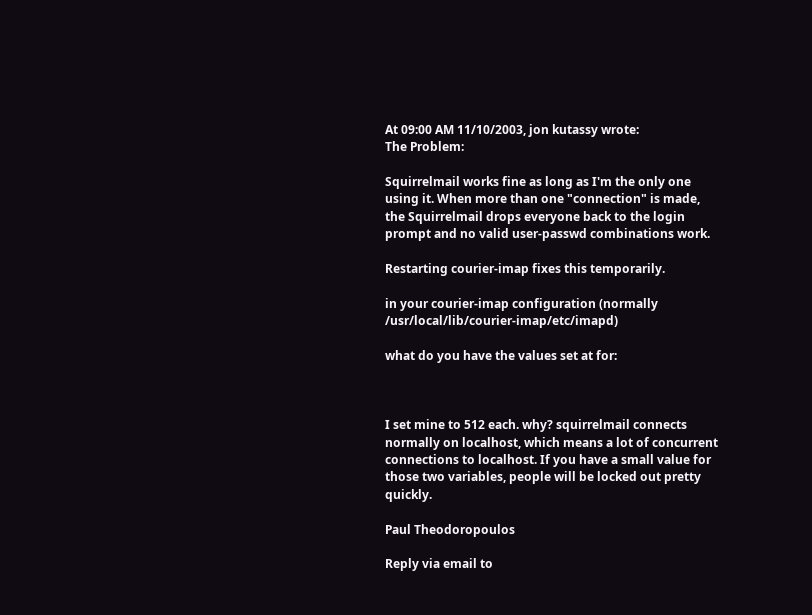At 09:00 AM 11/10/2003, jon kutassy wrote:
The Problem:

Squirrelmail works fine as long as I'm the only one using it. When more than one "connection" is made, the Squirrelmail drops everyone back to the login prompt and no valid user-passwd combinations work.

Restarting courier-imap fixes this temporarily.

in your courier-imap configuration (normally /usr/local/lib/courier-imap/etc/imapd)

what do you have the values set at for:



I set mine to 512 each. why? squirrelmail connects normally on localhost, which means a lot of concurrent connections to localhost. If you have a small value for those two variables, people will be locked out pretty quickly.

Paul Theodoropoulos

Reply via email to